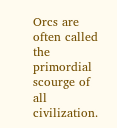Orcs are often called the primordial scourge of all civilization.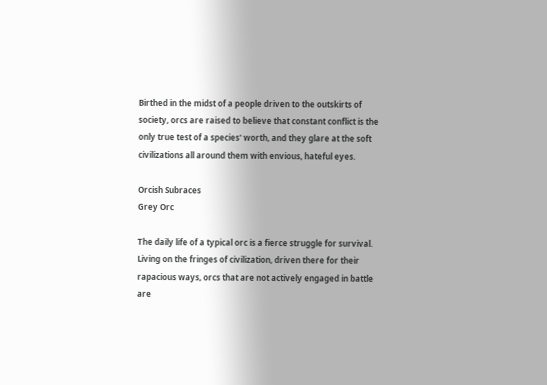Birthed in the midst of a people driven to the outskirts of society, orcs are raised to believe that constant conflict is the only true test of a species' worth, and they glare at the soft civilizations all around them with envious, hateful eyes.

Orcish Subraces
Grey Orc

The daily life of a typical orc is a fierce struggle for survival. Living on the fringes of civilization, driven there for their rapacious ways, orcs that are not actively engaged in battle are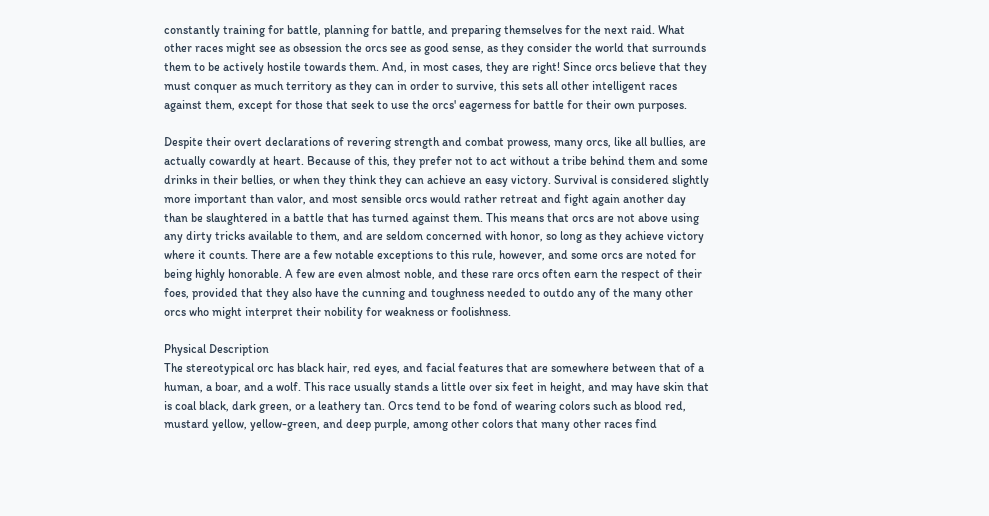constantly training for battle, planning for battle, and preparing themselves for the next raid. What other races might see as obsession the orcs see as good sense, as they consider the world that surrounds them to be actively hostile towards them. And, in most cases, they are right! Since orcs believe that they must conquer as much territory as they can in order to survive, this sets all other intelligent races against them, except for those that seek to use the orcs' eagerness for battle for their own purposes.

Despite their overt declarations of revering strength and combat prowess, many orcs, like all bullies, are actually cowardly at heart. Because of this, they prefer not to act without a tribe behind them and some drinks in their bellies, or when they think they can achieve an easy victory. Survival is considered slightly more important than valor, and most sensible orcs would rather retreat and fight again another day than be slaughtered in a battle that has turned against them. This means that orcs are not above using any dirty tricks available to them, and are seldom concerned with honor, so long as they achieve victory where it counts. There are a few notable exceptions to this rule, however, and some orcs are noted for being highly honorable. A few are even almost noble, and these rare orcs often earn the respect of their foes, provided that they also have the cunning and toughness needed to outdo any of the many other orcs who might interpret their nobility for weakness or foolishness.

Physical Description
The stereotypical orc has black hair, red eyes, and facial features that are somewhere between that of a human, a boar, and a wolf. This race usually stands a little over six feet in height, and may have skin that is coal black, dark green, or a leathery tan. Orcs tend to be fond of wearing colors such as blood red, mustard yellow, yellow-green, and deep purple, among other colors that many other races find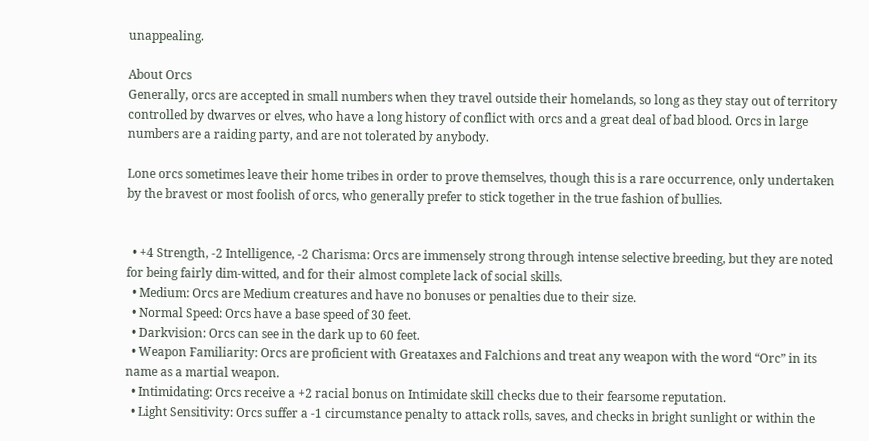unappealing.

About Orcs
Generally, orcs are accepted in small numbers when they travel outside their homelands, so long as they stay out of territory controlled by dwarves or elves, who have a long history of conflict with orcs and a great deal of bad blood. Orcs in large numbers are a raiding party, and are not tolerated by anybody.

Lone orcs sometimes leave their home tribes in order to prove themselves, though this is a rare occurrence, only undertaken by the bravest or most foolish of orcs, who generally prefer to stick together in the true fashion of bullies.


  • +4 Strength, -2 Intelligence, -2 Charisma: Orcs are immensely strong through intense selective breeding, but they are noted for being fairly dim-witted, and for their almost complete lack of social skills.
  • Medium: Orcs are Medium creatures and have no bonuses or penalties due to their size.
  • Normal Speed: Orcs have a base speed of 30 feet.
  • Darkvision: Orcs can see in the dark up to 60 feet.
  • Weapon Familiarity: Orcs are proficient with Greataxes and Falchions and treat any weapon with the word “Orc” in its name as a martial weapon.
  • Intimidating: Orcs receive a +2 racial bonus on Intimidate skill checks due to their fearsome reputation.
  • Light Sensitivity: Orcs suffer a -1 circumstance penalty to attack rolls, saves, and checks in bright sunlight or within the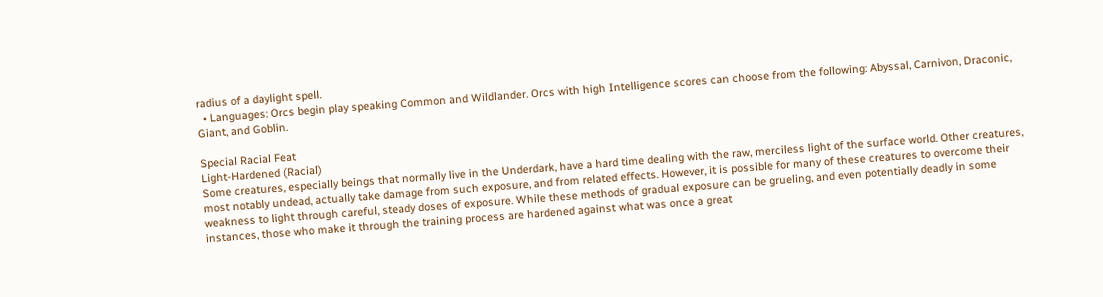radius of a daylight spell.
  • Languages: Orcs begin play speaking Common and Wildlander. Orcs with high Intelligence scores can choose from the following: Abyssal, Carnivon, Draconic, Giant, and Goblin.

Special Racial Feat
Light-Hardened (Racial)
Some creatures, especially beings that normally live in the Underdark, have a hard time dealing with the raw, merciless light of the surface world. Other creatures, most notably undead, actually take damage from such exposure, and from related effects. However, it is possible for many of these creatures to overcome their weakness to light through careful, steady doses of exposure. While these methods of gradual exposure can be grueling, and even potentially deadly in some instances, those who make it through the training process are hardened against what was once a great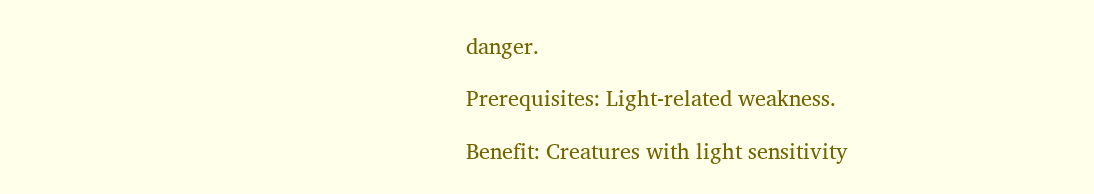danger.

Prerequisites: Light-related weakness.

Benefit: Creatures with light sensitivity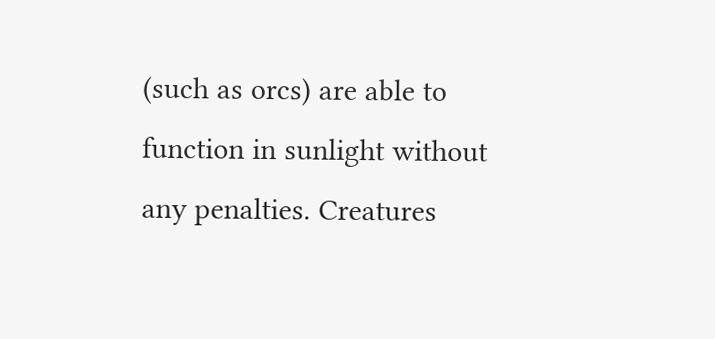(such as orcs) are able to function in sunlight without any penalties. Creatures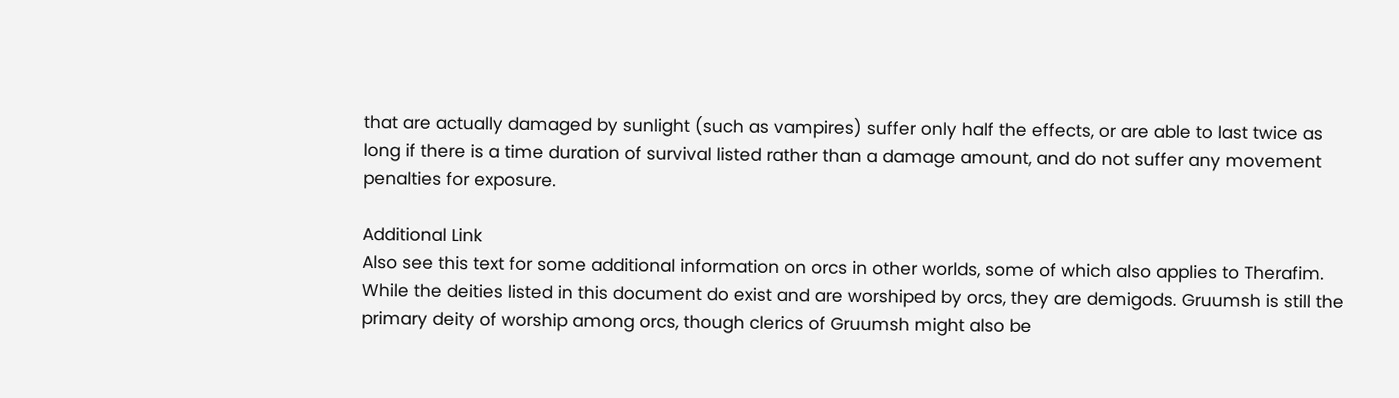that are actually damaged by sunlight (such as vampires) suffer only half the effects, or are able to last twice as long if there is a time duration of survival listed rather than a damage amount, and do not suffer any movement penalties for exposure.

Additional Link
Also see this text for some additional information on orcs in other worlds, some of which also applies to Therafim. While the deities listed in this document do exist and are worshiped by orcs, they are demigods. Gruumsh is still the primary deity of worship among orcs, though clerics of Gruumsh might also be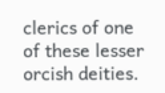clerics of one of these lesser orcish deities.